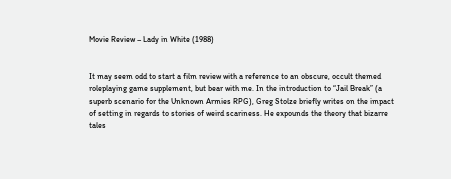Movie Review – Lady in White (1988)


It may seem odd to start a film review with a reference to an obscure, occult themed roleplaying game supplement, but bear with me. In the introduction to “Jail Break” (a superb scenario for the Unknown Armies RPG), Greg Stolze briefly writes on the impact of setting in regards to stories of weird scariness. He expounds the theory that bizarre tales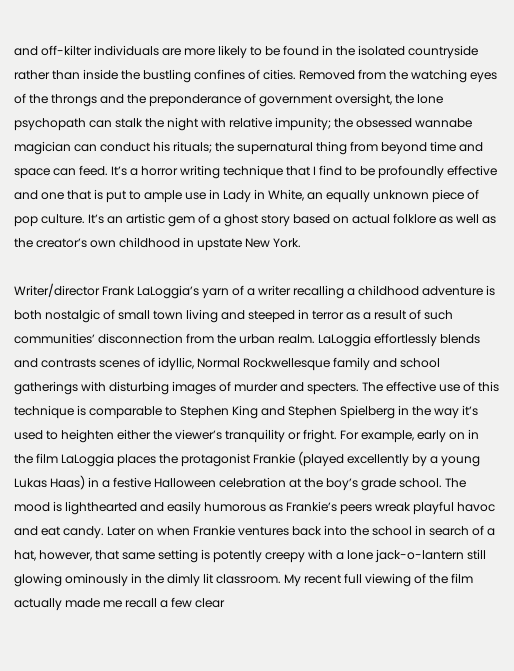and off-kilter individuals are more likely to be found in the isolated countryside rather than inside the bustling confines of cities. Removed from the watching eyes of the throngs and the preponderance of government oversight, the lone psychopath can stalk the night with relative impunity; the obsessed wannabe magician can conduct his rituals; the supernatural thing from beyond time and space can feed. It’s a horror writing technique that I find to be profoundly effective and one that is put to ample use in Lady in White, an equally unknown piece of pop culture. It’s an artistic gem of a ghost story based on actual folklore as well as the creator’s own childhood in upstate New York.

Writer/director Frank LaLoggia’s yarn of a writer recalling a childhood adventure is both nostalgic of small town living and steeped in terror as a result of such communities’ disconnection from the urban realm. LaLoggia effortlessly blends and contrasts scenes of idyllic, Normal Rockwellesque family and school gatherings with disturbing images of murder and specters. The effective use of this technique is comparable to Stephen King and Stephen Spielberg in the way it’s used to heighten either the viewer’s tranquility or fright. For example, early on in the film LaLoggia places the protagonist Frankie (played excellently by a young Lukas Haas) in a festive Halloween celebration at the boy’s grade school. The mood is lighthearted and easily humorous as Frankie’s peers wreak playful havoc and eat candy. Later on when Frankie ventures back into the school in search of a hat, however, that same setting is potently creepy with a lone jack-o-lantern still glowing ominously in the dimly lit classroom. My recent full viewing of the film actually made me recall a few clear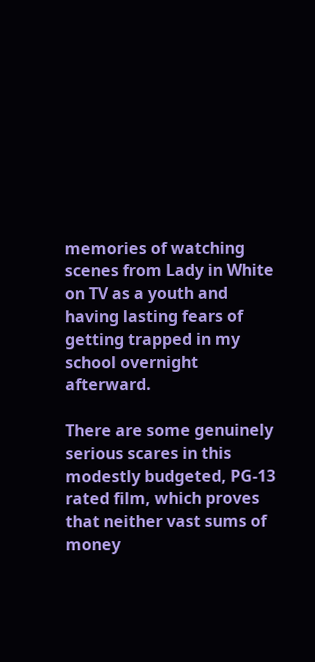memories of watching scenes from Lady in White on TV as a youth and having lasting fears of getting trapped in my school overnight afterward.

There are some genuinely serious scares in this modestly budgeted, PG-13 rated film, which proves that neither vast sums of money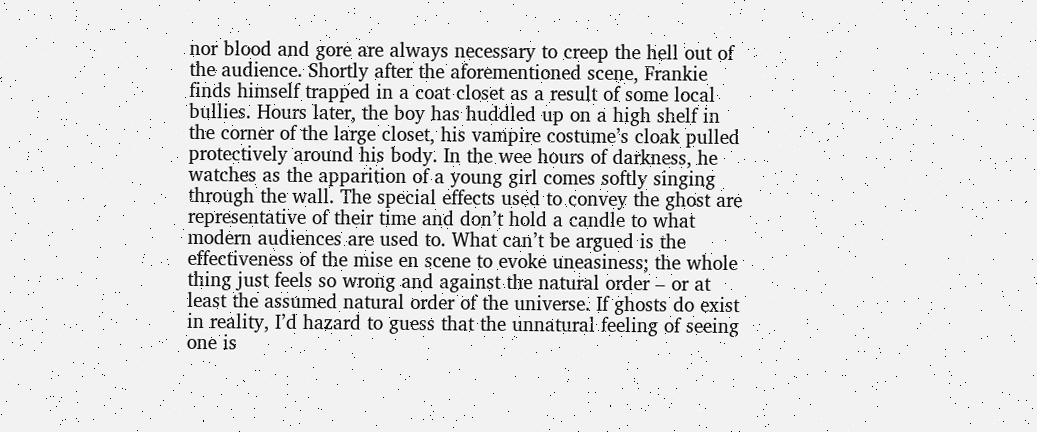nor blood and gore are always necessary to creep the hell out of the audience. Shortly after the aforementioned scene, Frankie finds himself trapped in a coat closet as a result of some local bullies. Hours later, the boy has huddled up on a high shelf in the corner of the large closet, his vampire costume’s cloak pulled protectively around his body. In the wee hours of darkness, he watches as the apparition of a young girl comes softly singing through the wall. The special effects used to convey the ghost are representative of their time and don’t hold a candle to what modern audiences are used to. What can’t be argued is the effectiveness of the mise en scene to evoke uneasiness; the whole thing just feels so wrong and against the natural order – or at least the assumed natural order of the universe. If ghosts do exist in reality, I’d hazard to guess that the unnatural feeling of seeing one is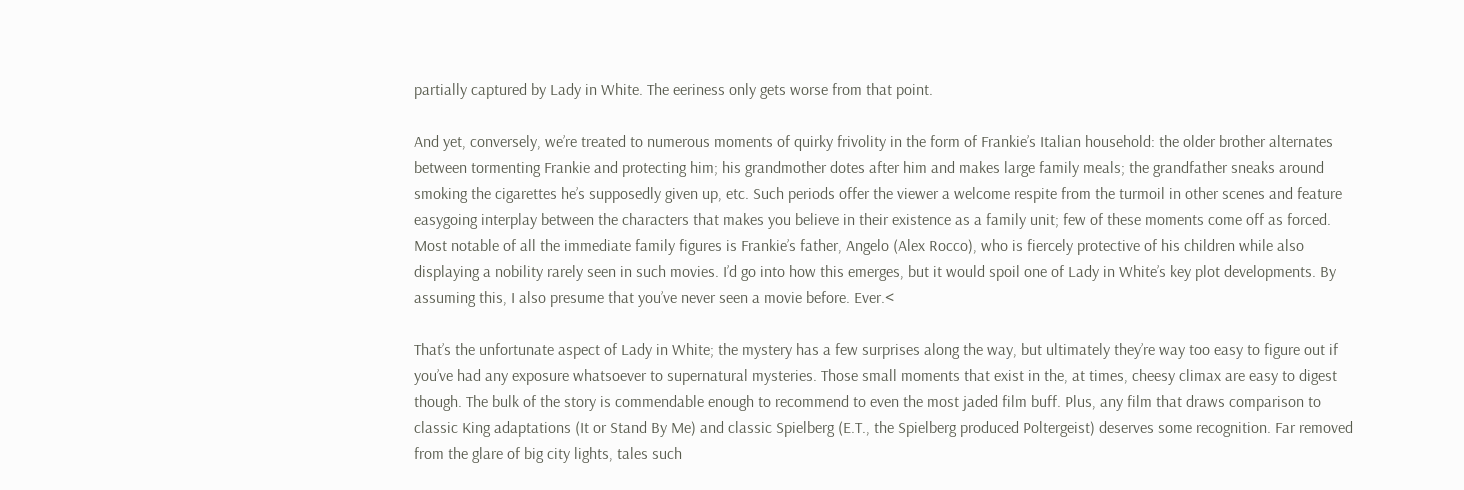partially captured by Lady in White. The eeriness only gets worse from that point.

And yet, conversely, we’re treated to numerous moments of quirky frivolity in the form of Frankie’s Italian household: the older brother alternates between tormenting Frankie and protecting him; his grandmother dotes after him and makes large family meals; the grandfather sneaks around smoking the cigarettes he’s supposedly given up, etc. Such periods offer the viewer a welcome respite from the turmoil in other scenes and feature easygoing interplay between the characters that makes you believe in their existence as a family unit; few of these moments come off as forced. Most notable of all the immediate family figures is Frankie’s father, Angelo (Alex Rocco), who is fiercely protective of his children while also displaying a nobility rarely seen in such movies. I’d go into how this emerges, but it would spoil one of Lady in White’s key plot developments. By assuming this, I also presume that you’ve never seen a movie before. Ever.<

That’s the unfortunate aspect of Lady in White; the mystery has a few surprises along the way, but ultimately they’re way too easy to figure out if you’ve had any exposure whatsoever to supernatural mysteries. Those small moments that exist in the, at times, cheesy climax are easy to digest though. The bulk of the story is commendable enough to recommend to even the most jaded film buff. Plus, any film that draws comparison to classic King adaptations (It or Stand By Me) and classic Spielberg (E.T., the Spielberg produced Poltergeist) deserves some recognition. Far removed from the glare of big city lights, tales such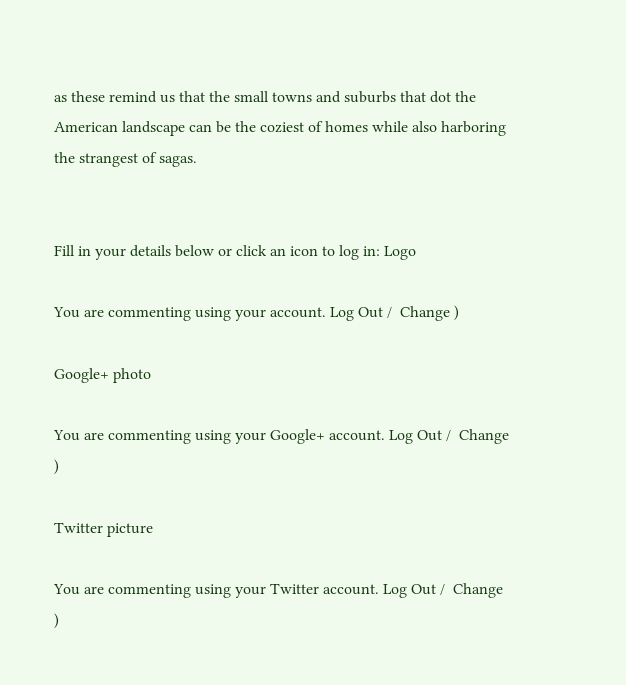as these remind us that the small towns and suburbs that dot the American landscape can be the coziest of homes while also harboring the strangest of sagas.


Fill in your details below or click an icon to log in: Logo

You are commenting using your account. Log Out /  Change )

Google+ photo

You are commenting using your Google+ account. Log Out /  Change )

Twitter picture

You are commenting using your Twitter account. Log Out /  Change )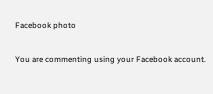Facebook photo

You are commenting using your Facebook account.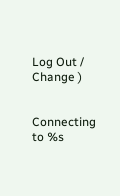Log Out /  Change )


Connecting to %s